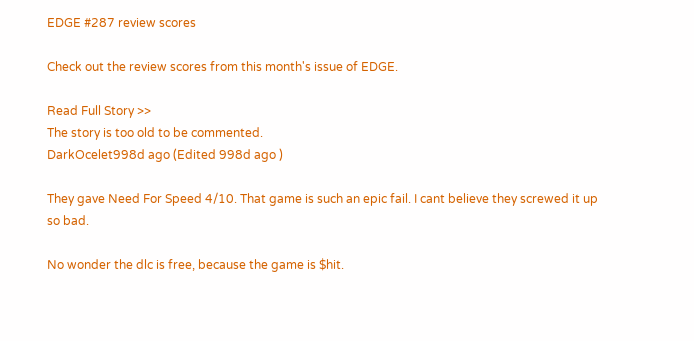EDGE #287 review scores

Check out the review scores from this month's issue of EDGE.

Read Full Story >>
The story is too old to be commented.
DarkOcelet998d ago (Edited 998d ago )

They gave Need For Speed 4/10. That game is such an epic fail. I cant believe they screwed it up so bad.

No wonder the dlc is free, because the game is $hit.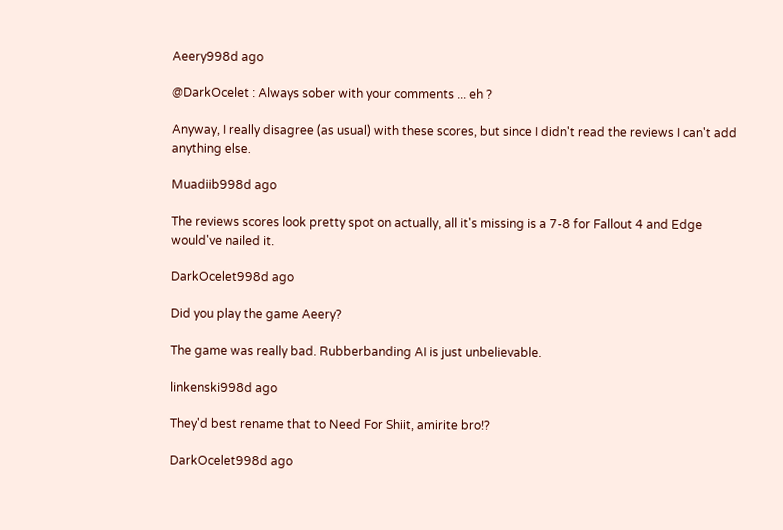Aeery998d ago

@DarkOcelet : Always sober with your comments ... eh ?

Anyway, I really disagree (as usual) with these scores, but since I didn't read the reviews I can't add anything else.

Muadiib998d ago

The reviews scores look pretty spot on actually, all it's missing is a 7-8 for Fallout 4 and Edge would've nailed it.

DarkOcelet998d ago

Did you play the game Aeery?

The game was really bad. Rubberbanding AI is just unbelievable.

linkenski998d ago

They'd best rename that to Need For Shiit, amirite bro!?

DarkOcelet998d ago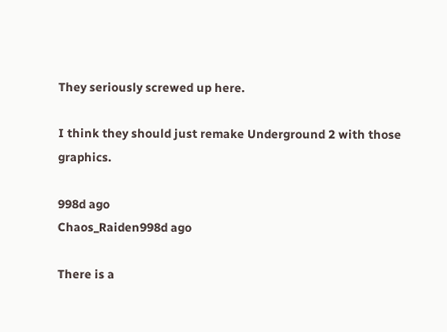They seriously screwed up here.

I think they should just remake Underground 2 with those graphics.

998d ago
Chaos_Raiden998d ago

There is a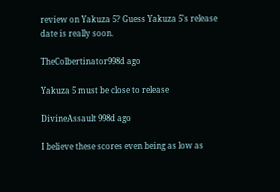review on Yakuza 5? Guess Yakuza 5's release date is really soon.

TheColbertinator998d ago

Yakuza 5 must be close to release

DivineAssault 998d ago

I believe these scores even being as low as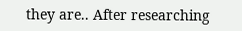they are.. After researching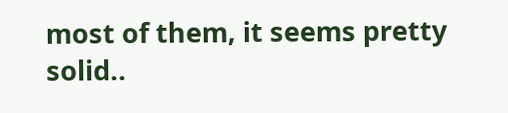most of them, it seems pretty solid..